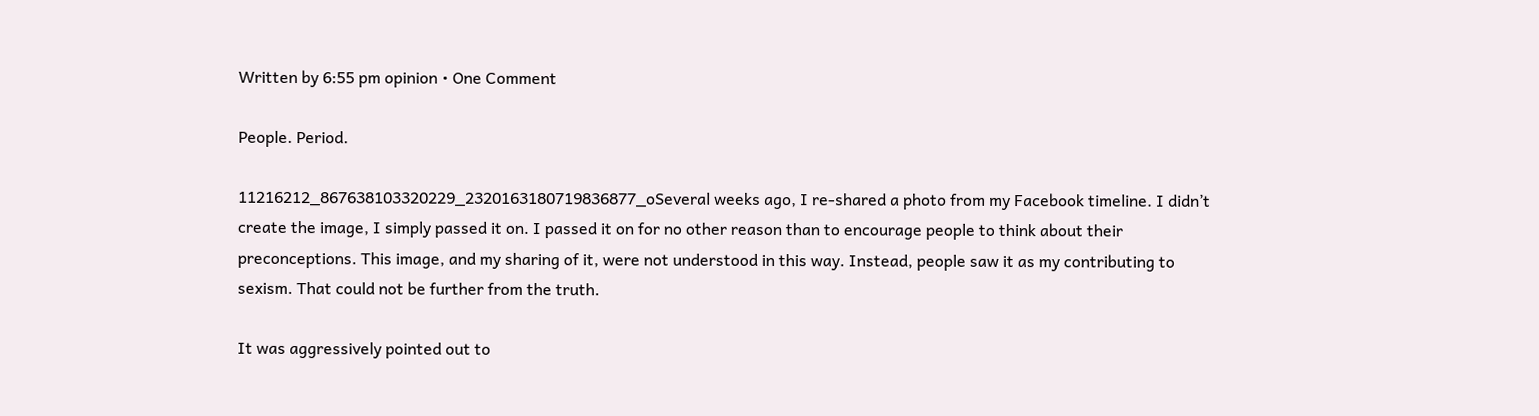Written by 6:55 pm opinion • One Comment

People. Period.

11216212_867638103320229_2320163180719836877_oSeveral weeks ago, I re-shared a photo from my Facebook timeline. I didn’t create the image, I simply passed it on. I passed it on for no other reason than to encourage people to think about their preconceptions. This image, and my sharing of it, were not understood in this way. Instead, people saw it as my contributing to sexism. That could not be further from the truth.

It was aggressively pointed out to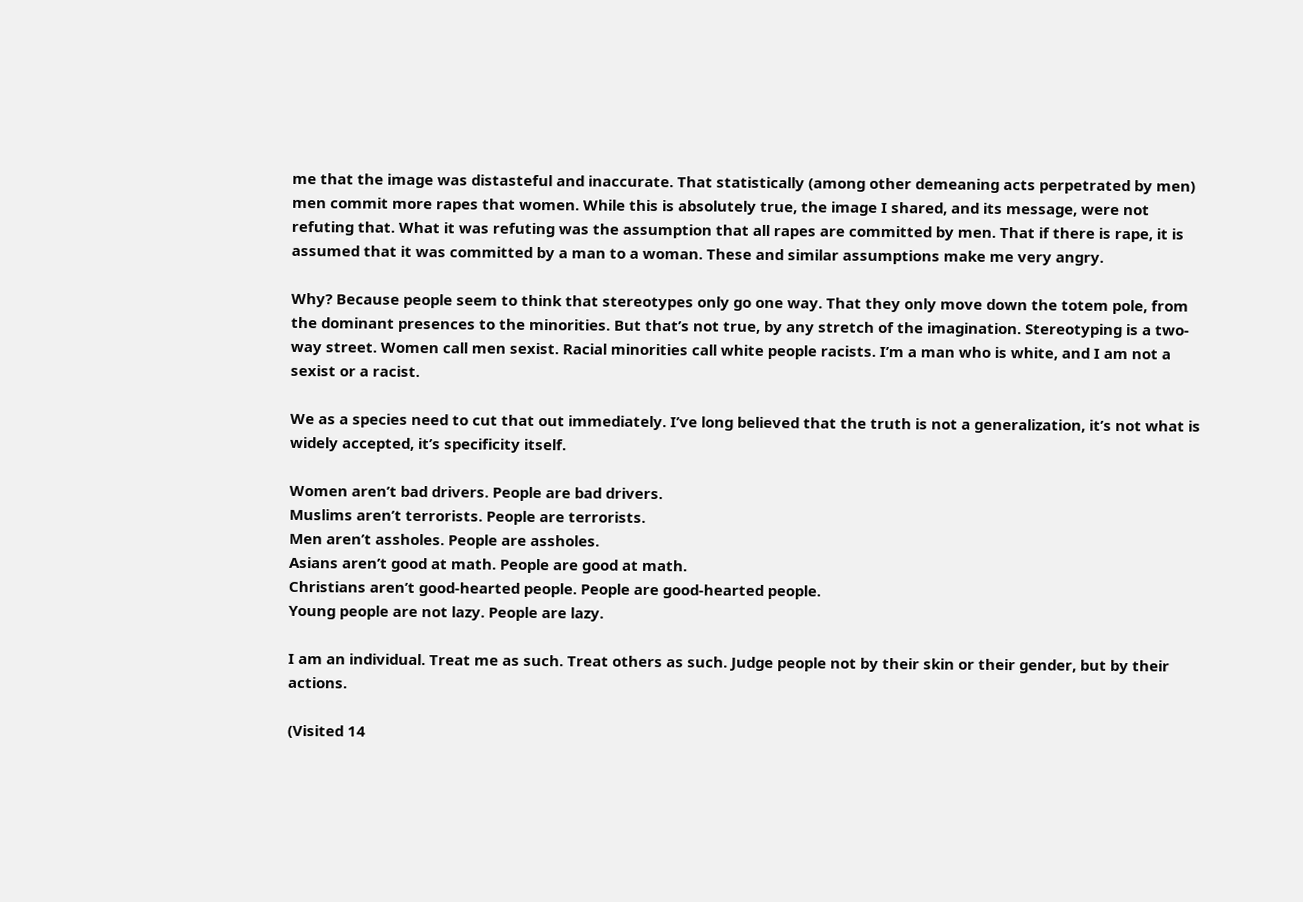me that the image was distasteful and inaccurate. That statistically (among other demeaning acts perpetrated by men) men commit more rapes that women. While this is absolutely true, the image I shared, and its message, were not refuting that. What it was refuting was the assumption that all rapes are committed by men. That if there is rape, it is assumed that it was committed by a man to a woman. These and similar assumptions make me very angry.

Why? Because people seem to think that stereotypes only go one way. That they only move down the totem pole, from the dominant presences to the minorities. But that’s not true, by any stretch of the imagination. Stereotyping is a two-way street. Women call men sexist. Racial minorities call white people racists. I’m a man who is white, and I am not a sexist or a racist.

We as a species need to cut that out immediately. I’ve long believed that the truth is not a generalization, it’s not what is widely accepted, it’s specificity itself.

Women aren’t bad drivers. People are bad drivers.
Muslims aren’t terrorists. People are terrorists.
Men aren’t assholes. People are assholes.
Asians aren’t good at math. People are good at math.
Christians aren’t good-hearted people. People are good-hearted people.
Young people are not lazy. People are lazy.

I am an individual. Treat me as such. Treat others as such. Judge people not by their skin or their gender, but by their actions.

(Visited 14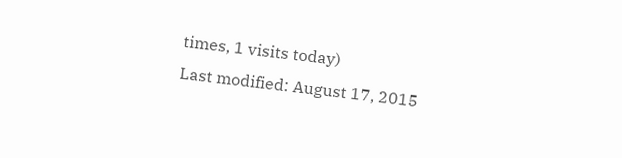times, 1 visits today)
Last modified: August 17, 2015